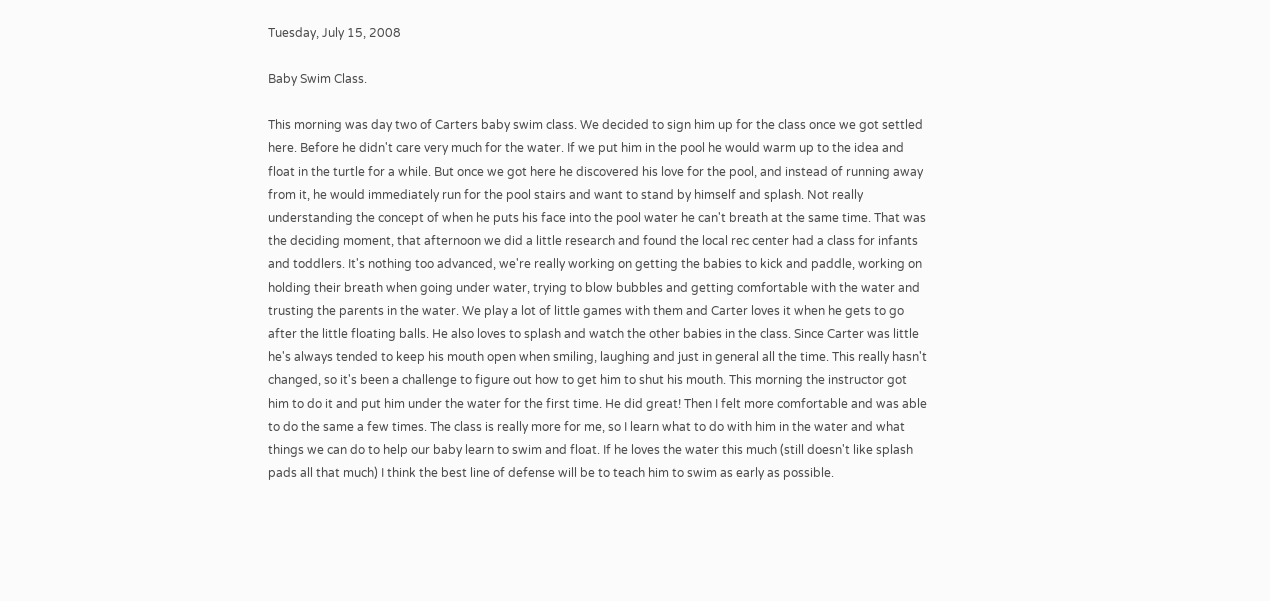Tuesday, July 15, 2008

Baby Swim Class.

This morning was day two of Carters baby swim class. We decided to sign him up for the class once we got settled here. Before he didn't care very much for the water. If we put him in the pool he would warm up to the idea and float in the turtle for a while. But once we got here he discovered his love for the pool, and instead of running away from it, he would immediately run for the pool stairs and want to stand by himself and splash. Not really understanding the concept of when he puts his face into the pool water he can't breath at the same time. That was the deciding moment, that afternoon we did a little research and found the local rec center had a class for infants and toddlers. It's nothing too advanced, we're really working on getting the babies to kick and paddle, working on holding their breath when going under water, trying to blow bubbles and getting comfortable with the water and trusting the parents in the water. We play a lot of little games with them and Carter loves it when he gets to go after the little floating balls. He also loves to splash and watch the other babies in the class. Since Carter was little he's always tended to keep his mouth open when smiling, laughing and just in general all the time. This really hasn't changed, so it's been a challenge to figure out how to get him to shut his mouth. This morning the instructor got him to do it and put him under the water for the first time. He did great! Then I felt more comfortable and was able to do the same a few times. The class is really more for me, so I learn what to do with him in the water and what things we can do to help our baby learn to swim and float. If he loves the water this much (still doesn't like splash pads all that much) I think the best line of defense will be to teach him to swim as early as possible.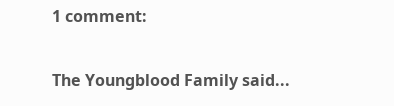1 comment:

The Youngblood Family said...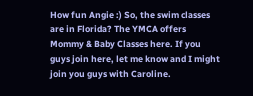How fun Angie :) So, the swim classes are in Florida? The YMCA offers Mommy & Baby Classes here. If you guys join here, let me know and I might join you guys with Caroline.